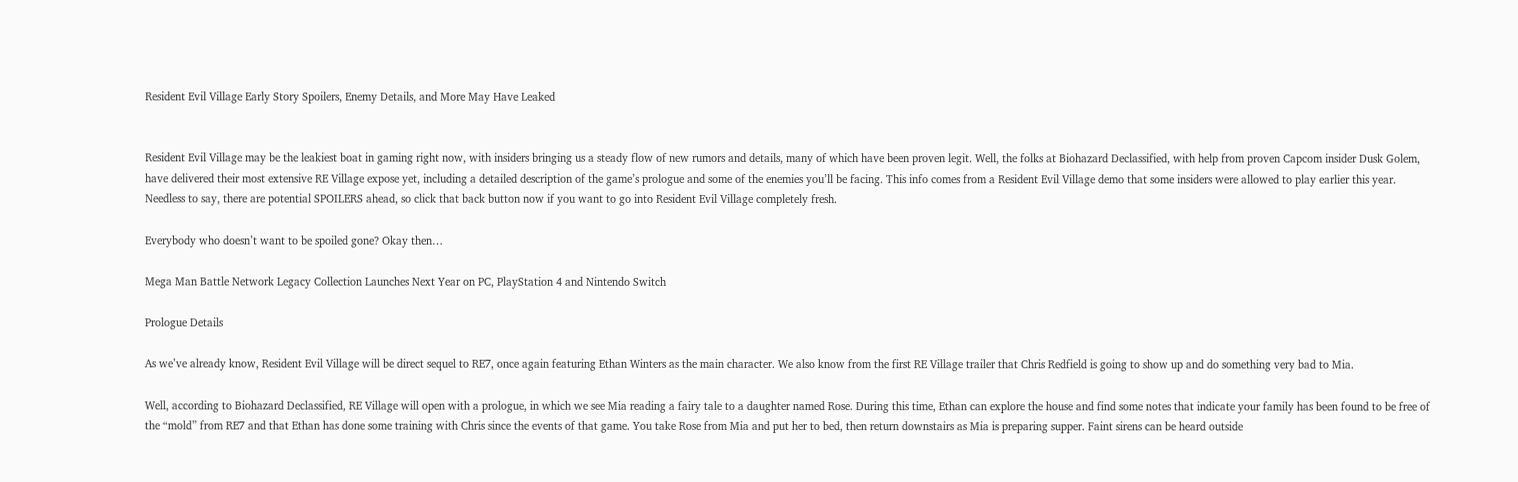Resident Evil Village Early Story Spoilers, Enemy Details, and More May Have Leaked


Resident Evil Village may be the leakiest boat in gaming right now, with insiders bringing us a steady flow of new rumors and details, many of which have been proven legit. Well, the folks at Biohazard Declassified, with help from proven Capcom insider Dusk Golem, have delivered their most extensive RE Village expose yet, including a detailed description of the game’s prologue and some of the enemies you’ll be facing. This info comes from a Resident Evil Village demo that some insiders were allowed to play earlier this year. Needless to say, there are potential SPOILERS ahead, so click that back button now if you want to go into Resident Evil Village completely fresh.

Everybody who doesn’t want to be spoiled gone? Okay then…

Mega Man Battle Network Legacy Collection Launches Next Year on PC, PlayStation 4 and Nintendo Switch

Prologue Details

As we’ve already know, Resident Evil Village will be direct sequel to RE7, once again featuring Ethan Winters as the main character. We also know from the first RE Village trailer that Chris Redfield is going to show up and do something very bad to Mia.

Well, according to Biohazard Declassified, RE Village will open with a prologue, in which we see Mia reading a fairy tale to a daughter named Rose. During this time, Ethan can explore the house and find some notes that indicate your family has been found to be free of the “mold” from RE7 and that Ethan has done some training with Chris since the events of that game. You take Rose from Mia and put her to bed, then return downstairs as Mia is preparing supper. Faint sirens can be heard outside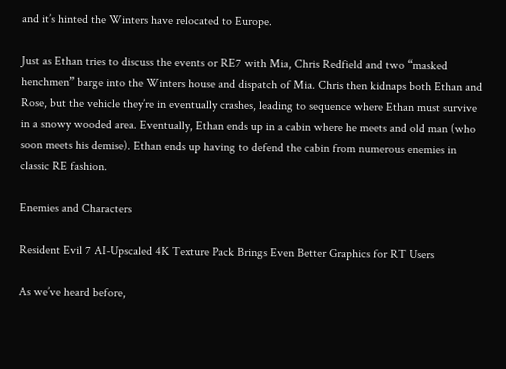and it’s hinted the Winters have relocated to Europe.

Just as Ethan tries to discuss the events or RE7 with Mia, Chris Redfield and two “masked henchmen” barge into the Winters house and dispatch of Mia. Chris then kidnaps both Ethan and Rose, but the vehicle they’re in eventually crashes, leading to sequence where Ethan must survive in a snowy wooded area. Eventually, Ethan ends up in a cabin where he meets and old man (who soon meets his demise). Ethan ends up having to defend the cabin from numerous enemies in classic RE fashion.

Enemies and Characters

Resident Evil 7 AI-Upscaled 4K Texture Pack Brings Even Better Graphics for RT Users

As we’ve heard before,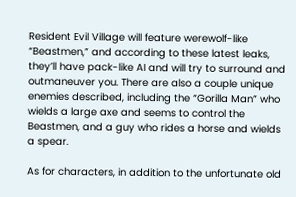Resident Evil Village will feature werewolf-like “Beastmen,” and according to these latest leaks, they’ll have pack-like AI and will try to surround and outmaneuver you. There are also a couple unique enemies described, including the “Gorilla Man” who wields a large axe and seems to control the Beastmen, and a guy who rides a horse and wields a spear.

As for characters, in addition to the unfortunate old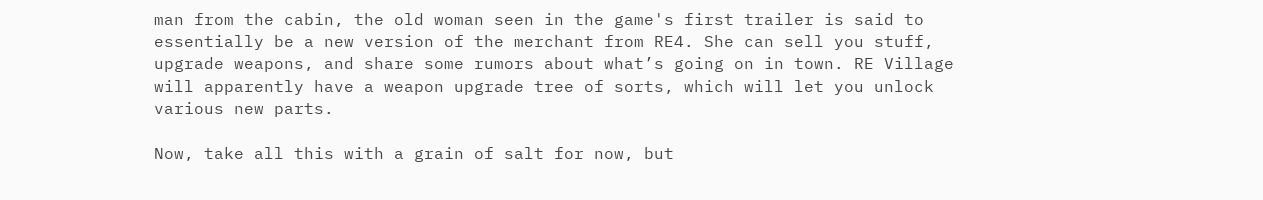man from the cabin, the old woman seen in the game's first trailer is said to essentially be a new version of the merchant from RE4. She can sell you stuff, upgrade weapons, and share some rumors about what’s going on in town. RE Village will apparently have a weapon upgrade tree of sorts, which will let you unlock various new parts.

Now, take all this with a grain of salt for now, but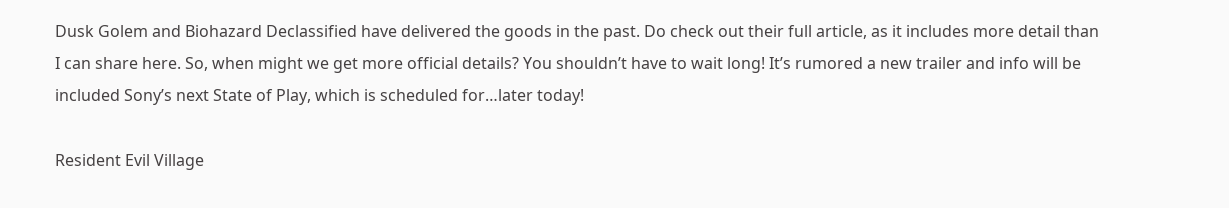Dusk Golem and Biohazard Declassified have delivered the goods in the past. Do check out their full article, as it includes more detail than I can share here. So, when might we get more official details? You shouldn’t have to wait long! It’s rumored a new trailer and info will be included Sony’s next State of Play, which is scheduled for…later today!

Resident Evil Village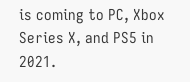is coming to PC, Xbox Series X, and PS5 in 2021.